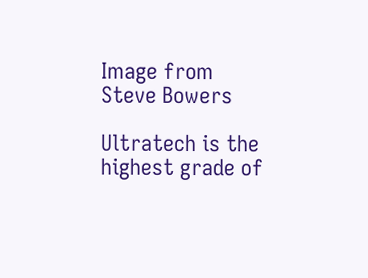Image from Steve Bowers

Ultratech is the highest grade of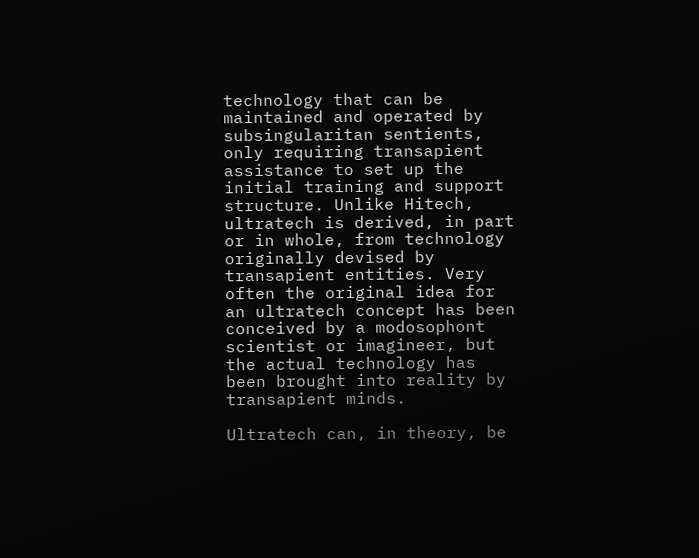technology that can be maintained and operated by subsingularitan sentients, only requiring transapient assistance to set up the initial training and support structure. Unlike Hitech, ultratech is derived, in part or in whole, from technology originally devised by transapient entities. Very often the original idea for an ultratech concept has been conceived by a modosophont scientist or imagineer, but the actual technology has been brought into reality by transapient minds.

Ultratech can, in theory, be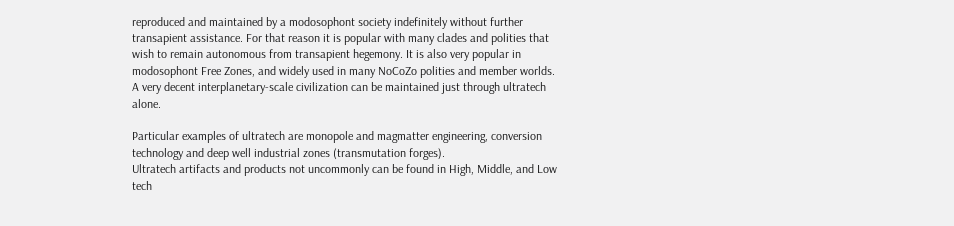reproduced and maintained by a modosophont society indefinitely without further transapient assistance. For that reason it is popular with many clades and polities that wish to remain autonomous from transapient hegemony. It is also very popular in modosophont Free Zones, and widely used in many NoCoZo polities and member worlds. A very decent interplanetary-scale civilization can be maintained just through ultratech alone.

Particular examples of ultratech are monopole and magmatter engineering, conversion technology and deep well industrial zones (transmutation forges).
Ultratech artifacts and products not uncommonly can be found in High, Middle, and Low tech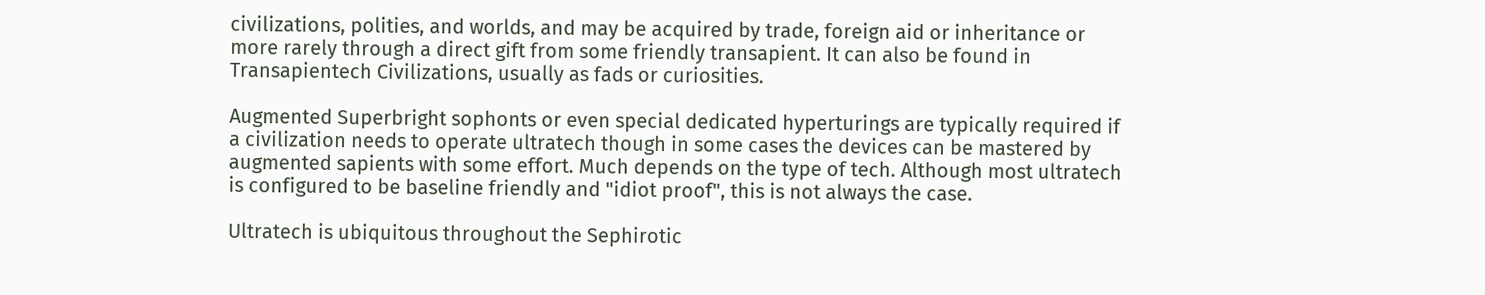civilizations, polities, and worlds, and may be acquired by trade, foreign aid or inheritance or more rarely through a direct gift from some friendly transapient. It can also be found in Transapientech Civilizations, usually as fads or curiosities.

Augmented Superbright sophonts or even special dedicated hyperturings are typically required if a civilization needs to operate ultratech though in some cases the devices can be mastered by augmented sapients with some effort. Much depends on the type of tech. Although most ultratech is configured to be baseline friendly and "idiot proof", this is not always the case.

Ultratech is ubiquitous throughout the Sephirotic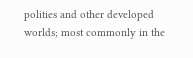polities and other developed worlds; most commonly in the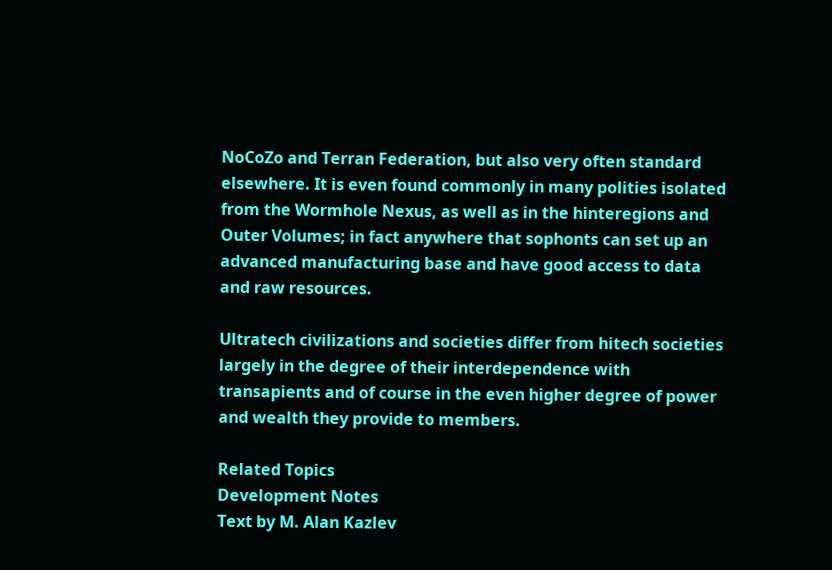NoCoZo and Terran Federation, but also very often standard elsewhere. It is even found commonly in many polities isolated from the Wormhole Nexus, as well as in the hinteregions and Outer Volumes; in fact anywhere that sophonts can set up an advanced manufacturing base and have good access to data and raw resources.

Ultratech civilizations and societies differ from hitech societies largely in the degree of their interdependence with transapients and of course in the even higher degree of power and wealth they provide to members.

Related Topics
Development Notes
Text by M. Alan Kazlev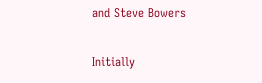and Steve Bowers

Initially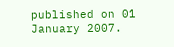published on 01 January 2007.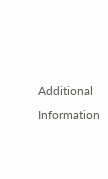Additional Information